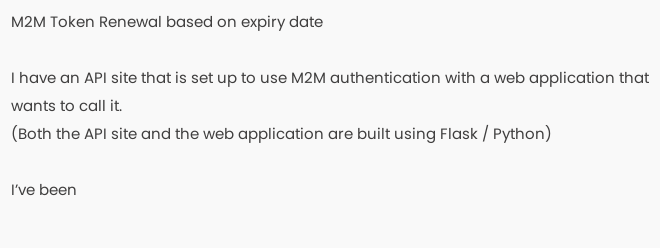M2M Token Renewal based on expiry date

I have an API site that is set up to use M2M authentication with a web application that wants to call it.
(Both the API site and the web application are built using Flask / Python)

I’ve been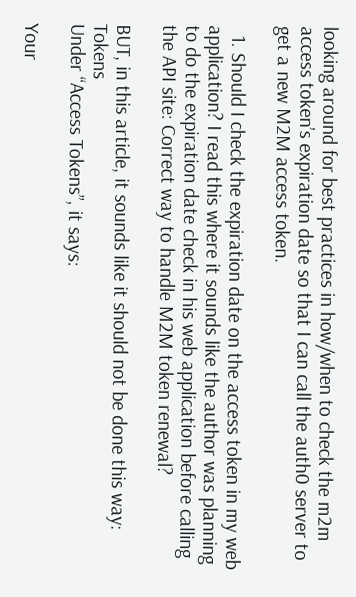looking around for best practices in how/when to check the m2m access token’s expiration date so that I can call the auth0 server to get a new M2M access token.

  1. Should I check the expiration date on the access token in my web application? I read this where it sounds like the author was planning to do the expiration date check in his web application before calling the API site: Correct way to handle M2M token renewal?

BUT, in this article, it sounds like it should not be done this way: Tokens
Under “Access Tokens”, it says:

Your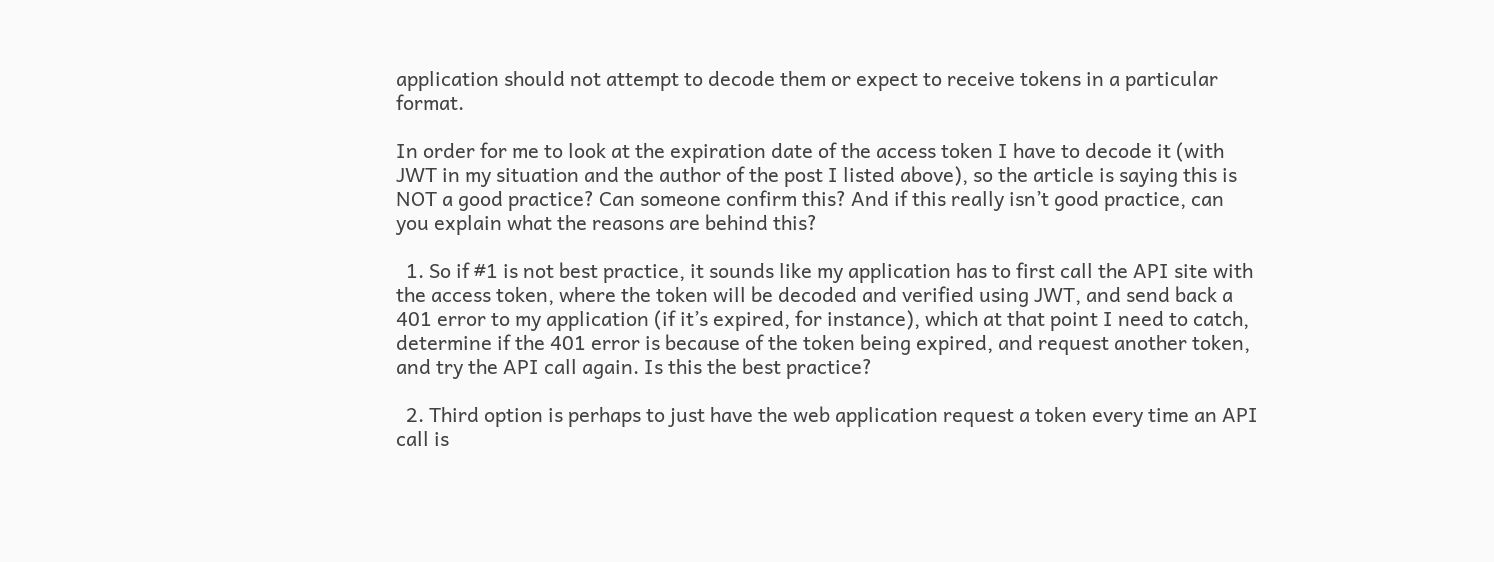application should not attempt to decode them or expect to receive tokens in a particular format.

In order for me to look at the expiration date of the access token I have to decode it (with JWT in my situation and the author of the post I listed above), so the article is saying this is NOT a good practice? Can someone confirm this? And if this really isn’t good practice, can you explain what the reasons are behind this?

  1. So if #1 is not best practice, it sounds like my application has to first call the API site with the access token, where the token will be decoded and verified using JWT, and send back a 401 error to my application (if it’s expired, for instance), which at that point I need to catch, determine if the 401 error is because of the token being expired, and request another token, and try the API call again. Is this the best practice?

  2. Third option is perhaps to just have the web application request a token every time an API call is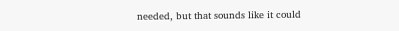needed, but that sounds like it could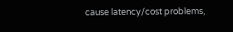cause latency/cost problems,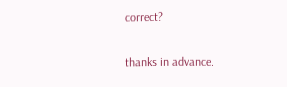correct?

thanks in advance.